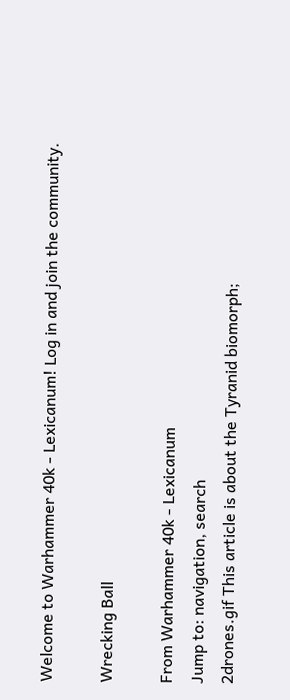Welcome to Warhammer 40k - Lexicanum! Log in and join the community.

Wrecking Ball

From Warhammer 40k - Lexicanum
Jump to: navigation, search
2drones.gif This article is about the Tyranid biomorph;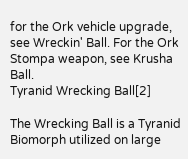for the Ork vehicle upgrade, see Wreckin' Ball. For the Ork Stompa weapon, see Krusha Ball.
Tyranid Wrecking Ball[2]

The Wrecking Ball is a Tyranid Biomorph utilized on large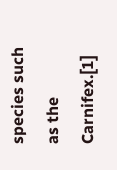species such as the Carnifex.[1]